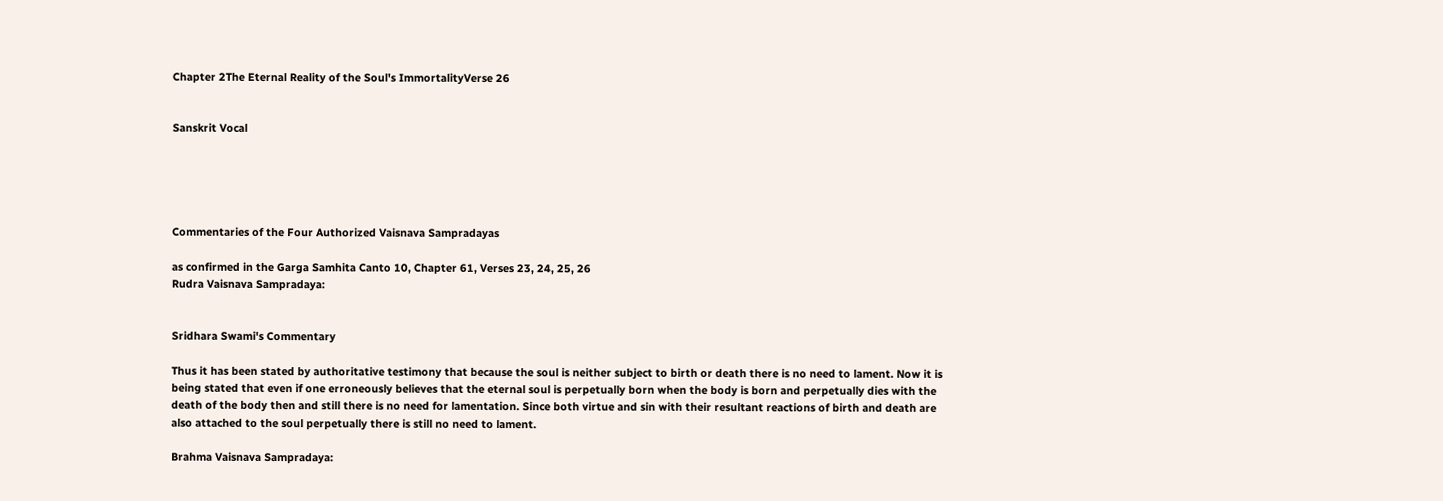Chapter 2The Eternal Reality of the Soul's ImmortalityVerse 26


Sanskrit Vocal





Commentaries of the Four Authorized Vaisnava Sampradayas

as confirmed in the Garga Samhita Canto 10, Chapter 61, Verses 23, 24, 25, 26
Rudra Vaisnava Sampradaya:


Sridhara Swami's Commentary

Thus it has been stated by authoritative testimony that because the soul is neither subject to birth or death there is no need to lament. Now it is being stated that even if one erroneously believes that the eternal soul is perpetually born when the body is born and perpetually dies with the death of the body then and still there is no need for lamentation. Since both virtue and sin with their resultant reactions of birth and death are also attached to the soul perpetually there is still no need to lament.

Brahma Vaisnava Sampradaya: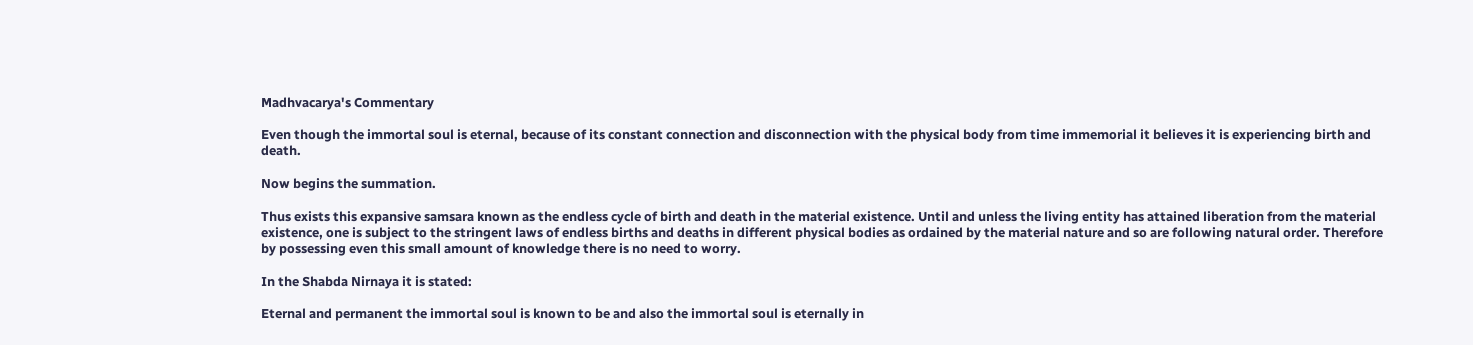Madhvacarya's Commentary

Even though the immortal soul is eternal, because of its constant connection and disconnection with the physical body from time immemorial it believes it is experiencing birth and death.

Now begins the summation.

Thus exists this expansive samsara known as the endless cycle of birth and death in the material existence. Until and unless the living entity has attained liberation from the material existence, one is subject to the stringent laws of endless births and deaths in different physical bodies as ordained by the material nature and so are following natural order. Therefore by possessing even this small amount of knowledge there is no need to worry.

In the Shabda Nirnaya it is stated:

Eternal and permanent the immortal soul is known to be and also the immortal soul is eternally in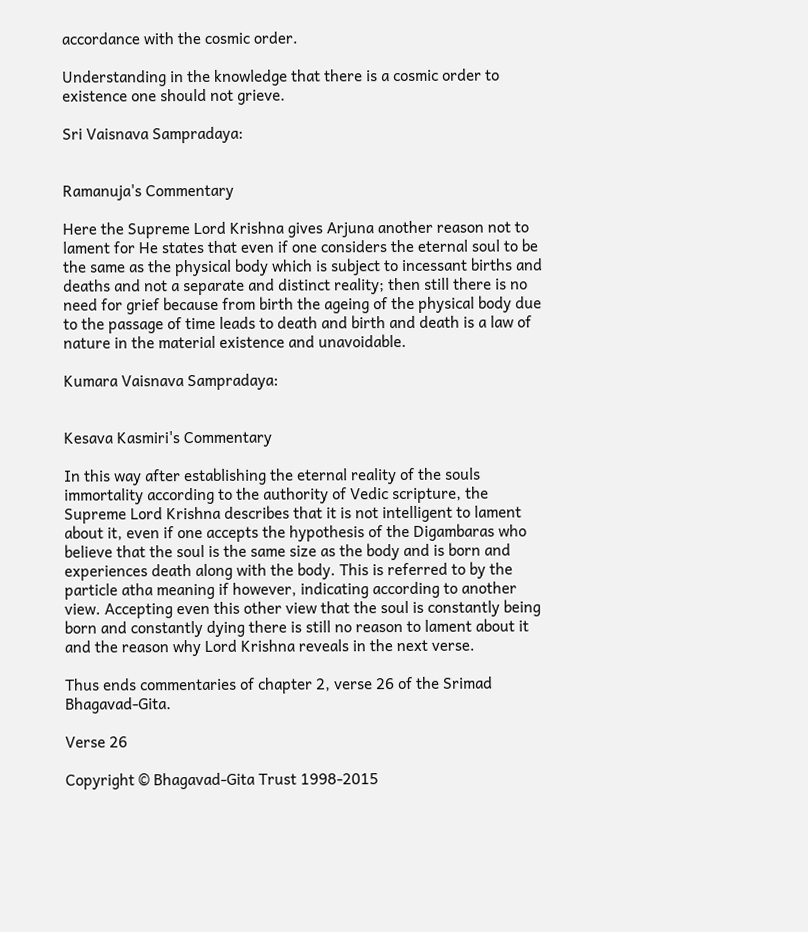accordance with the cosmic order.

Understanding in the knowledge that there is a cosmic order to existence one should not grieve.

Sri Vaisnava Sampradaya:


Ramanuja's Commentary

Here the Supreme Lord Krishna gives Arjuna another reason not to lament for He states that even if one considers the eternal soul to be the same as the physical body which is subject to incessant births and deaths and not a separate and distinct reality; then still there is no need for grief because from birth the ageing of the physical body due to the passage of time leads to death and birth and death is a law of nature in the material existence and unavoidable.

Kumara Vaisnava Sampradaya:


Kesava Kasmiri's Commentary

In this way after establishing the eternal reality of the souls immortality according to the authority of Vedic scripture, the Supreme Lord Krishna describes that it is not intelligent to lament about it, even if one accepts the hypothesis of the Digambaras who believe that the soul is the same size as the body and is born and experiences death along with the body. This is referred to by the particle atha meaning if however, indicating according to another view. Accepting even this other view that the soul is constantly being born and constantly dying there is still no reason to lament about it and the reason why Lord Krishna reveals in the next verse.

Thus ends commentaries of chapter 2, verse 26 of the Srimad Bhagavad-Gita.

Verse 26

Copyright © Bhagavad-Gita Trust 1998-2015